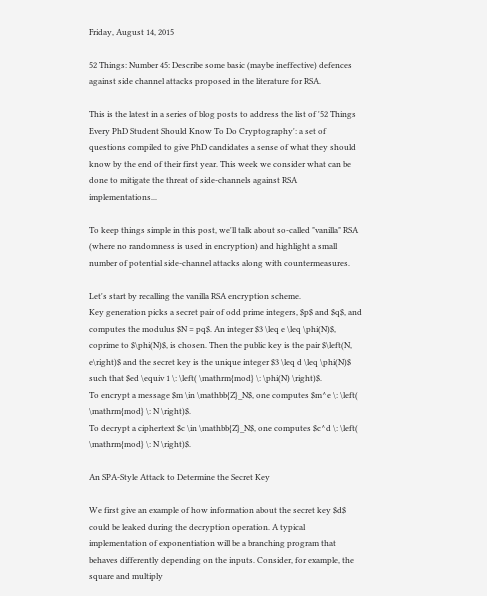Friday, August 14, 2015

52 Things: Number 45: Describe some basic (maybe ineffective) defences against side channel attacks proposed in the literature for RSA.

This is the latest in a series of blog posts to address the list of '52 Things Every PhD Student Should Know To Do Cryptography': a set of questions compiled to give PhD candidates a sense of what they should know by the end of their first year. This week we consider what can be done to mitigate the threat of side-channels against RSA implementations...

To keep things simple in this post, we'll talk about so-called "vanilla" RSA (where no randomness is used in encryption) and highlight a small number of potential side-channel attacks along with countermeasures.

Let's start by recalling the vanilla RSA encryption scheme.
Key generation picks a secret pair of odd prime integers, $p$ and $q$, and computes the modulus $N = pq$. An integer $3 \leq e \leq \phi(N)$, coprime to $\phi(N)$, is chosen. Then the public key is the pair $\left(N, e\right)$ and the secret key is the unique integer $3 \leq d \leq \phi(N)$ such that $ed \equiv 1 \: \left( \mathrm{mod} \: \phi(N) \right)$.
To encrypt a message $m \in \mathbb{Z}_N$, one computes $m^e \: \left( \mathrm{mod} \: N \right)$.
To decrypt a ciphertext $c \in \mathbb{Z}_N$, one computes $c^d \: \left( \mathrm{mod} \: N \right)$.

An SPA-Style Attack to Determine the Secret Key

We first give an example of how information about the secret key $d$ could be leaked during the decryption operation. A typical implementation of exponentiation will be a branching program that behaves differently depending on the inputs. Consider, for example, the square and multiply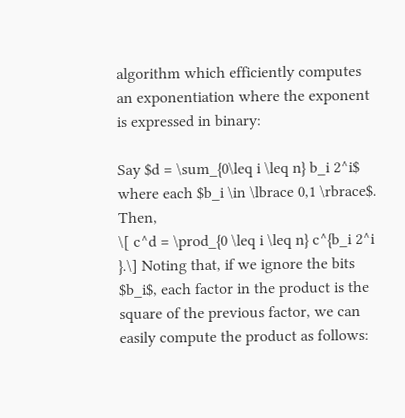algorithm which efficiently computes an exponentiation where the exponent is expressed in binary:

Say $d = \sum_{0\leq i \leq n} b_i 2^i$ where each $b_i \in \lbrace 0,1 \rbrace$. Then,
\[ c^d = \prod_{0 \leq i \leq n} c^{b_i 2^i }.\] Noting that, if we ignore the bits $b_i$, each factor in the product is the square of the previous factor, we can easily compute the product as follows: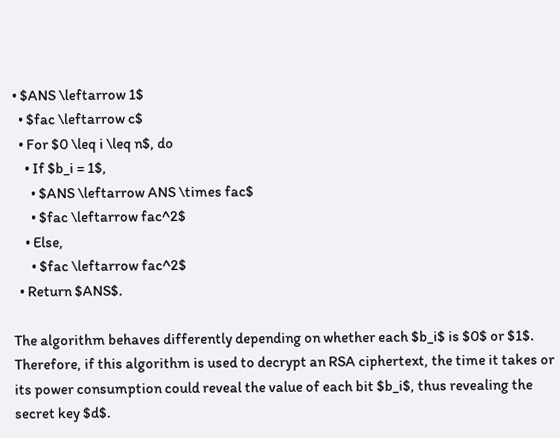• $ANS \leftarrow 1$
  • $fac \leftarrow c$
  • For $0 \leq i \leq n$, do
    • If $b_i = 1$,
      • $ANS \leftarrow ANS \times fac$
      • $fac \leftarrow fac^2$
    • Else,
      • $fac \leftarrow fac^2$
  • Return $ANS$.

The algorithm behaves differently depending on whether each $b_i$ is $0$ or $1$. Therefore, if this algorithm is used to decrypt an RSA ciphertext, the time it takes or its power consumption could reveal the value of each bit $b_i$, thus revealing the secret key $d$.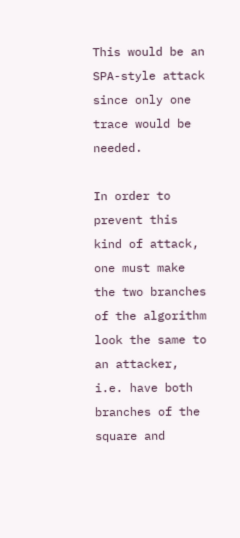This would be an SPA-style attack since only one trace would be needed.

In order to prevent this kind of attack, one must make the two branches of the algorithm look the same to an attacker, i.e. have both branches of the square and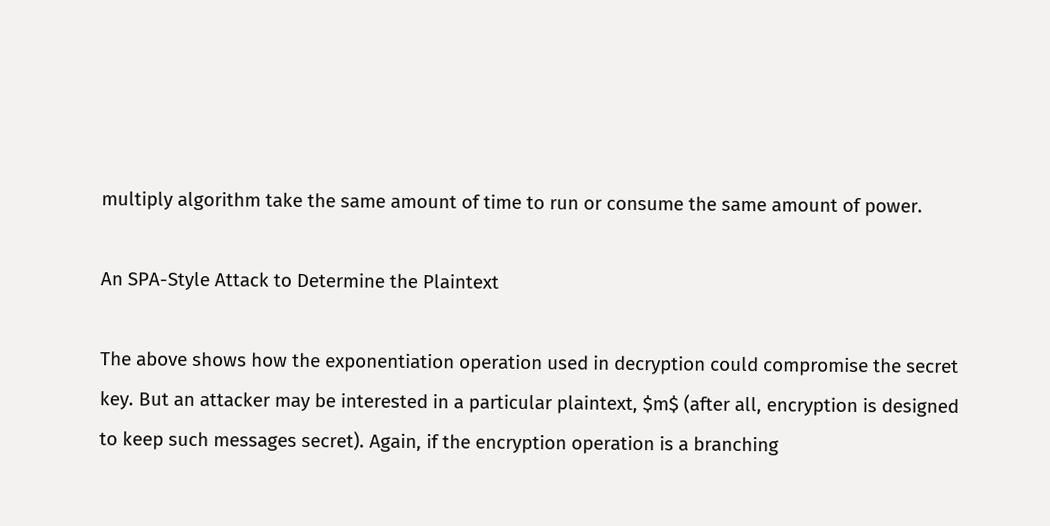multiply algorithm take the same amount of time to run or consume the same amount of power.

An SPA-Style Attack to Determine the Plaintext

The above shows how the exponentiation operation used in decryption could compromise the secret key. But an attacker may be interested in a particular plaintext, $m$ (after all, encryption is designed to keep such messages secret). Again, if the encryption operation is a branching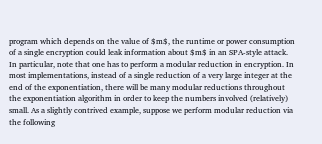program which depends on the value of $m$, the runtime or power consumption of a single encryption could leak information about $m$ in an SPA-style attack. In particular, note that one has to perform a modular reduction in encryption. In most implementations, instead of a single reduction of a very large integer at the end of the exponentiation, there will be many modular reductions throughout the exponentiation algorithm in order to keep the numbers involved (relatively) small. As a slightly contrived example, suppose we perform modular reduction via the following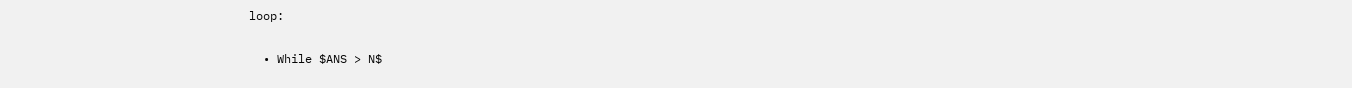loop:

  • While $ANS > N$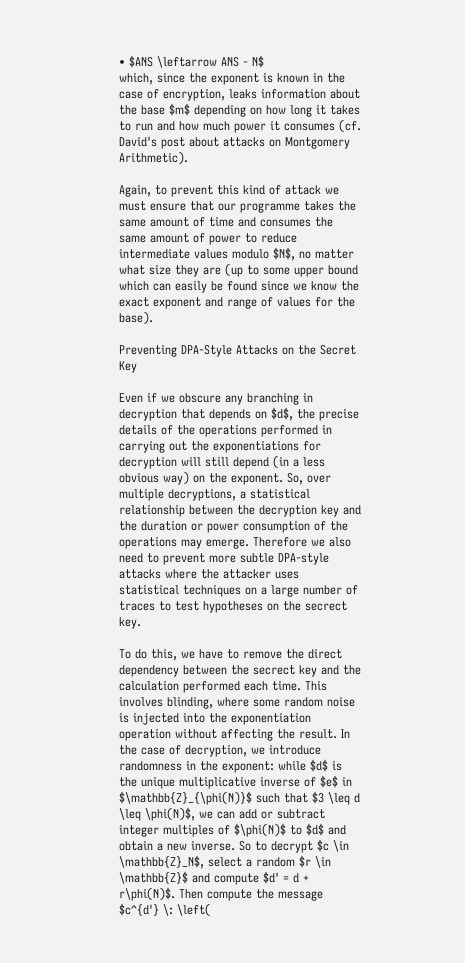• $ANS \leftarrow ANS - N$
which, since the exponent is known in the case of encryption, leaks information about the base $m$ depending on how long it takes to run and how much power it consumes (cf. David's post about attacks on Montgomery Arithmetic).

Again, to prevent this kind of attack we must ensure that our programme takes the same amount of time and consumes the same amount of power to reduce intermediate values modulo $N$, no matter what size they are (up to some upper bound which can easily be found since we know the exact exponent and range of values for the base).

Preventing DPA-Style Attacks on the Secret Key

Even if we obscure any branching in decryption that depends on $d$, the precise details of the operations performed in carrying out the exponentiations for decryption will still depend (in a less obvious way) on the exponent. So, over multiple decryptions, a statistical relationship between the decryption key and the duration or power consumption of the operations may emerge. Therefore we also need to prevent more subtle DPA-style attacks where the attacker uses statistical techniques on a large number of traces to test hypotheses on the secrect key.

To do this, we have to remove the direct dependency between the secrect key and the calculation performed each time. This involves blinding, where some random noise is injected into the exponentiation operation without affecting the result. In the case of decryption, we introduce randomness in the exponent: while $d$ is the unique multiplicative inverse of $e$ in $\mathbb{Z}_{\phi(N)}$ such that $3 \leq d \leq \phi(N)$, we can add or subtract integer multiples of $\phi(N)$ to $d$ and obtain a new inverse. So to decrypt $c \in \mathbb{Z}_N$, select a random $r \in \mathbb{Z}$ and compute $d' = d + r\phi(N)$. Then compute the message $c^{d'} \: \left(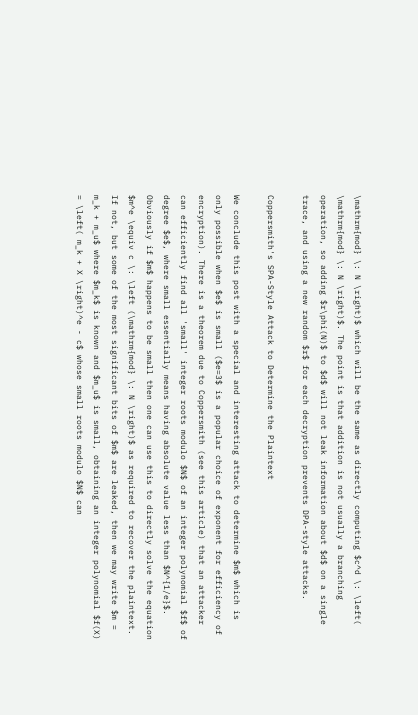\mathrm{mod} \: N \right)$ which will be the same as directly computing $c^d \: \left( \mathrm{mod} \: N \right)$. The point is that addition is not usually a branching operation, so adding $r\phi(N)$ to $d$ will not leak information about $d$ on a single trace, and using a new random $r$ for each decryption prevents DPA-style attacks.

Coppersmith's SPA-Style Attack to Determine the Plaintext

We conclude this post with a special and interesting attack to determine $m$ which is only possible when $e$ is small ($e=3$ is a popular choice of exponent for efficiency of encryption). There is a theorem due to Coppersmith (see this article) that an attacker can efficiently find all 'small' integer roots modulo $N$ of an integer polynomial $f$ of degree $e$, where small essentially means having absolute value less than $N^{1/e}$. Obviously if $m$ happens to be small then one can use this to directly solve the equation $m^e \equiv c \: \left (\mathrm{mod} \: N \right)$ as required to recover the plaintext. If not, but some of the most significant bits of $m$ are leaked, then we may write $m = m_k + m_u$ where $m_k$ is known and $m_u$ is small, obtaining an integer polynomial $f(X) = \left( m_k + X \right)^e - c$ whose small roots modulo $N$ can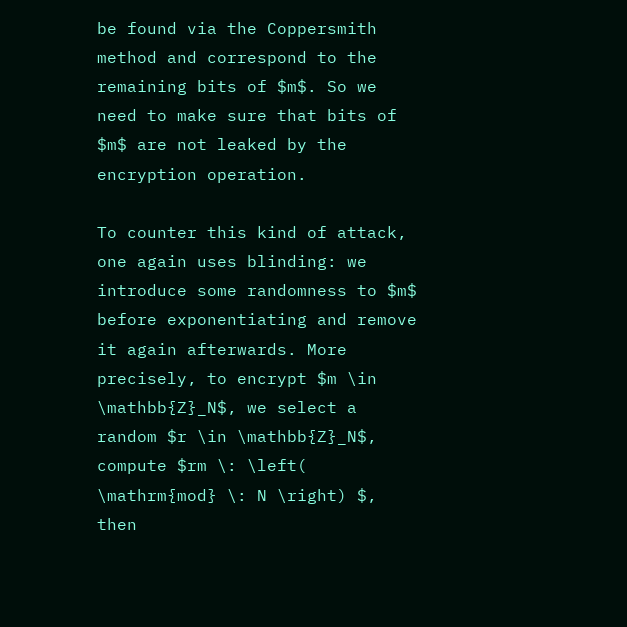be found via the Coppersmith method and correspond to the remaining bits of $m$. So we need to make sure that bits of $m$ are not leaked by the encryption operation.

To counter this kind of attack, one again uses blinding: we introduce some randomness to $m$ before exponentiating and remove it again afterwards. More precisely, to encrypt $m \in \mathbb{Z}_N$, we select a random $r \in \mathbb{Z}_N$, compute $rm \: \left( \mathrm{mod} \: N \right) $, then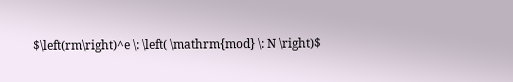$\left(rm\right)^e \: \left( \mathrm{mod} \: N \right)$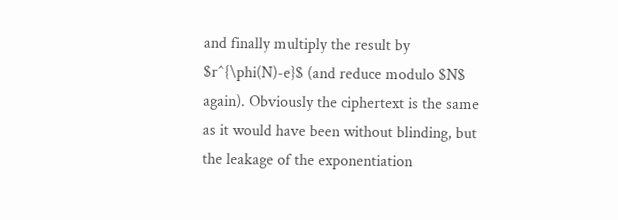and finally multiply the result by $r^{\phi(N)-e}$ (and reduce modulo $N$ again). Obviously the ciphertext is the same as it would have been without blinding, but the leakage of the exponentiation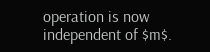operation is now independent of $m$.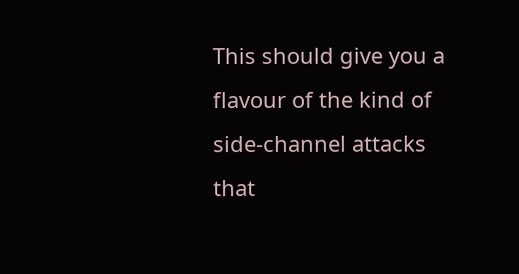This should give you a flavour of the kind of side-channel attacks that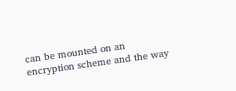can be mounted on an encryption scheme and the way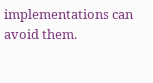implementations can avoid them.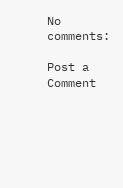No comments:

Post a Comment